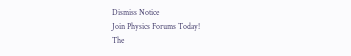Dismiss Notice
Join Physics Forums Today!
The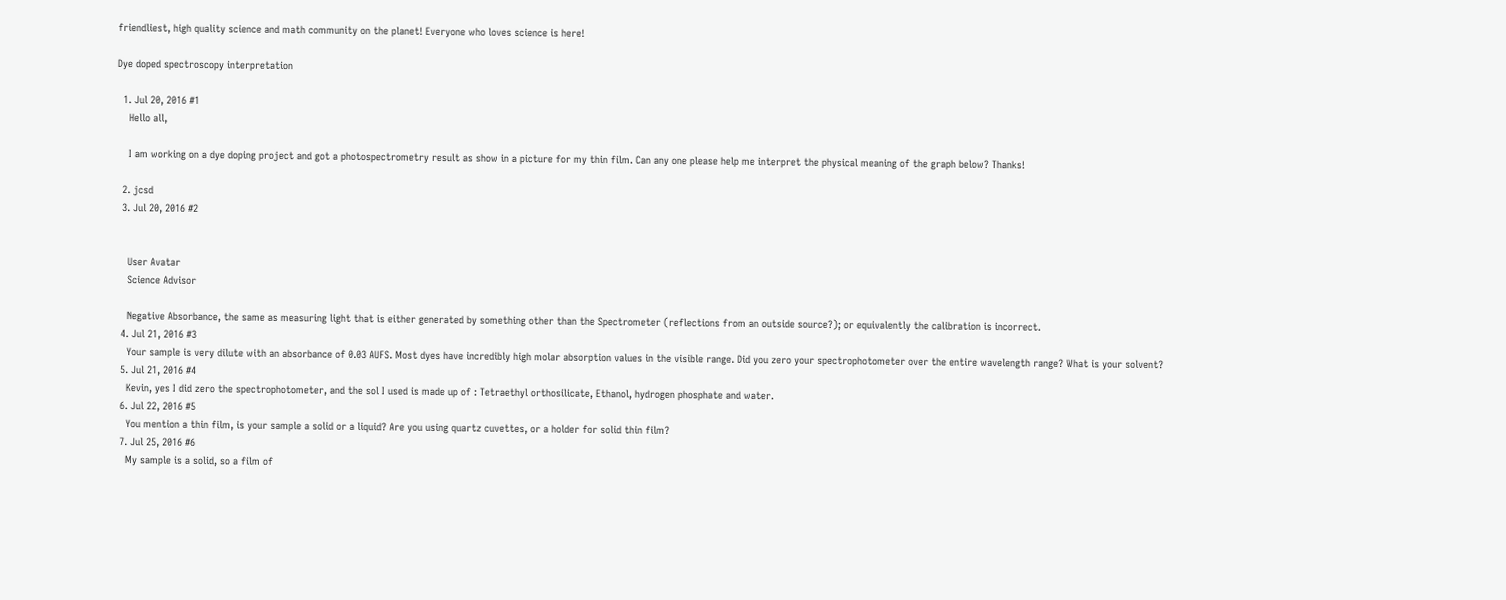friendliest, high quality science and math community on the planet! Everyone who loves science is here!

Dye doped spectroscopy interpretation

  1. Jul 20, 2016 #1
    Hello all,

    I am working on a dye doping project and got a photospectrometry result as show in a picture for my thin film. Can any one please help me interpret the physical meaning of the graph below? Thanks!

  2. jcsd
  3. Jul 20, 2016 #2


    User Avatar
    Science Advisor

    Negative Absorbance, the same as measuring light that is either generated by something other than the Spectrometer (reflections from an outside source?); or equivalently the calibration is incorrect.
  4. Jul 21, 2016 #3
    Your sample is very dilute with an absorbance of 0.03 AUFS. Most dyes have incredibly high molar absorption values in the visible range. Did you zero your spectrophotometer over the entire wavelength range? What is your solvent?
  5. Jul 21, 2016 #4
    Kevin, yes I did zero the spectrophotometer, and the sol I used is made up of : Tetraethyl orthosilicate, Ethanol, hydrogen phosphate and water.
  6. Jul 22, 2016 #5
    You mention a thin film, is your sample a solid or a liquid? Are you using quartz cuvettes, or a holder for solid thin film?
  7. Jul 25, 2016 #6
    My sample is a solid, so a film of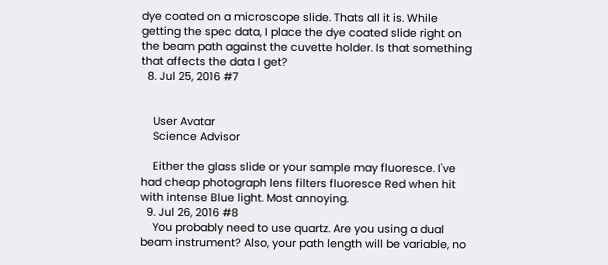dye coated on a microscope slide. Thats all it is. While getting the spec data, I place the dye coated slide right on the beam path against the cuvette holder. Is that something that affects the data I get?
  8. Jul 25, 2016 #7


    User Avatar
    Science Advisor

    Either the glass slide or your sample may fluoresce. I've had cheap photograph lens filters fluoresce Red when hit with intense Blue light. Most annoying.
  9. Jul 26, 2016 #8
    You probably need to use quartz. Are you using a dual beam instrument? Also, your path length will be variable, no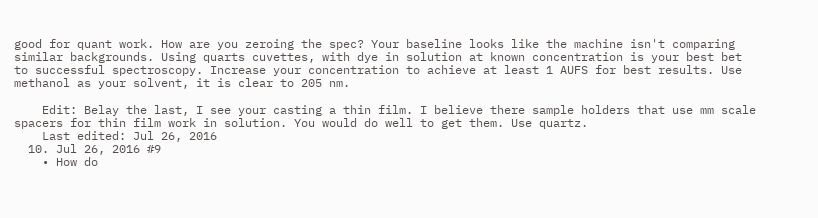good for quant work. How are you zeroing the spec? Your baseline looks like the machine isn't comparing similar backgrounds. Using quarts cuvettes, with dye in solution at known concentration is your best bet to successful spectroscopy. Increase your concentration to achieve at least 1 AUFS for best results. Use methanol as your solvent, it is clear to 205 nm.

    Edit: Belay the last, I see your casting a thin film. I believe there sample holders that use mm scale spacers for thin film work in solution. You would do well to get them. Use quartz.
    Last edited: Jul 26, 2016
  10. Jul 26, 2016 #9
    • How do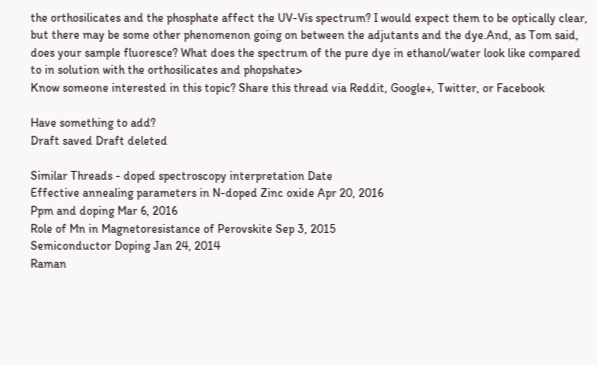the orthosilicates and the phosphate affect the UV-Vis spectrum? I would expect them to be optically clear, but there may be some other phenomenon going on between the adjutants and the dye.And, as Tom said, does your sample fluoresce? What does the spectrum of the pure dye in ethanol/water look like compared to in solution with the orthosilicates and phopshate>
Know someone interested in this topic? Share this thread via Reddit, Google+, Twitter, or Facebook

Have something to add?
Draft saved Draft deleted

Similar Threads - doped spectroscopy interpretation Date
Effective annealing parameters in N-doped Zinc oxide Apr 20, 2016
Ppm and doping Mar 6, 2016
Role of Mn in Magnetoresistance of Perovskite Sep 3, 2015
Semiconductor Doping Jan 24, 2014
Raman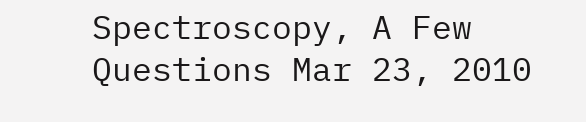Spectroscopy, A Few Questions Mar 23, 2010